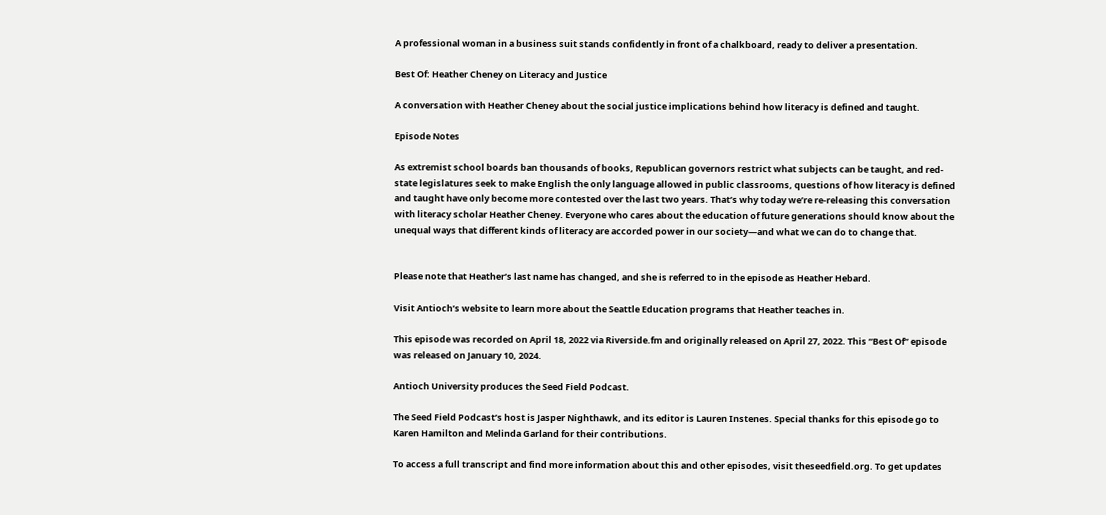A professional woman in a business suit stands confidently in front of a chalkboard, ready to deliver a presentation.

Best Of: Heather Cheney on Literacy and Justice

A conversation with Heather Cheney about the social justice implications behind how literacy is defined and taught.

Episode Notes

As extremist school boards ban thousands of books, Republican governors restrict what subjects can be taught, and red-state legislatures seek to make English the only language allowed in public classrooms, questions of how literacy is defined and taught have only become more contested over the last two years. That’s why today we’re re-releasing this conversation with literacy scholar Heather Cheney. Everyone who cares about the education of future generations should know about the unequal ways that different kinds of literacy are accorded power in our society—and what we can do to change that.


Please note that Heather’s last name has changed, and she is referred to in the episode as Heather Hebard.

Visit Antioch’s website to learn more about the Seattle Education programs that Heather teaches in.

This episode was recorded on April 18, 2022 via Riverside.fm and originally released on April 27, 2022. This “Best Of” episode was released on January 10, 2024.

Antioch University produces the Seed Field Podcast.

The Seed Field Podcast’s host is Jasper Nighthawk, and its editor is Lauren Instenes. Special thanks for this episode go to Karen Hamilton and Melinda Garland for their contributions.

To access a full transcript and find more information about this and other episodes, visit theseedfield.org. To get updates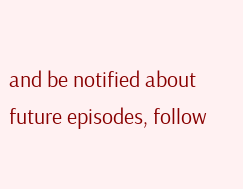and be notified about future episodes, follow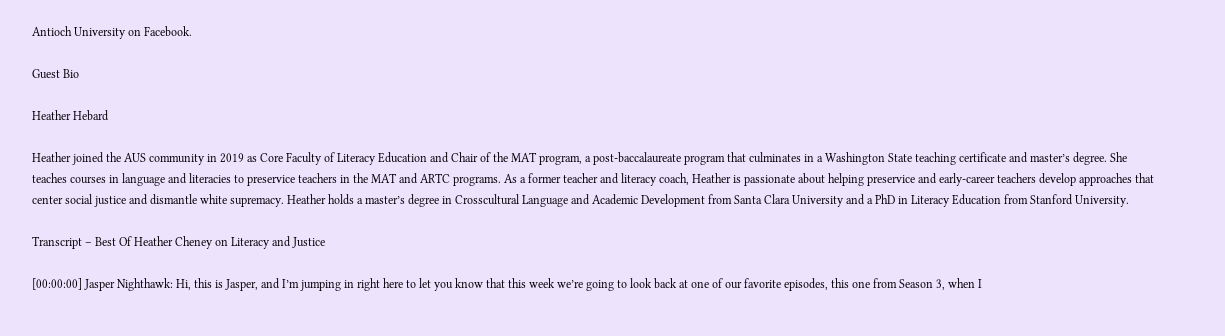Antioch University on Facebook.

Guest Bio

Heather Hebard

Heather joined the AUS community in 2019 as Core Faculty of Literacy Education and Chair of the MAT program, a post-baccalaureate program that culminates in a Washington State teaching certificate and master’s degree. She teaches courses in language and literacies to preservice teachers in the MAT and ARTC programs. As a former teacher and literacy coach, Heather is passionate about helping preservice and early-career teachers develop approaches that center social justice and dismantle white supremacy. Heather holds a master’s degree in Crosscultural Language and Academic Development from Santa Clara University and a PhD in Literacy Education from Stanford University.

Transcript – Best Of Heather Cheney on Literacy and Justice

[00:00:00] Jasper Nighthawk: Hi, this is Jasper, and I’m jumping in right here to let you know that this week we’re going to look back at one of our favorite episodes, this one from Season 3, when I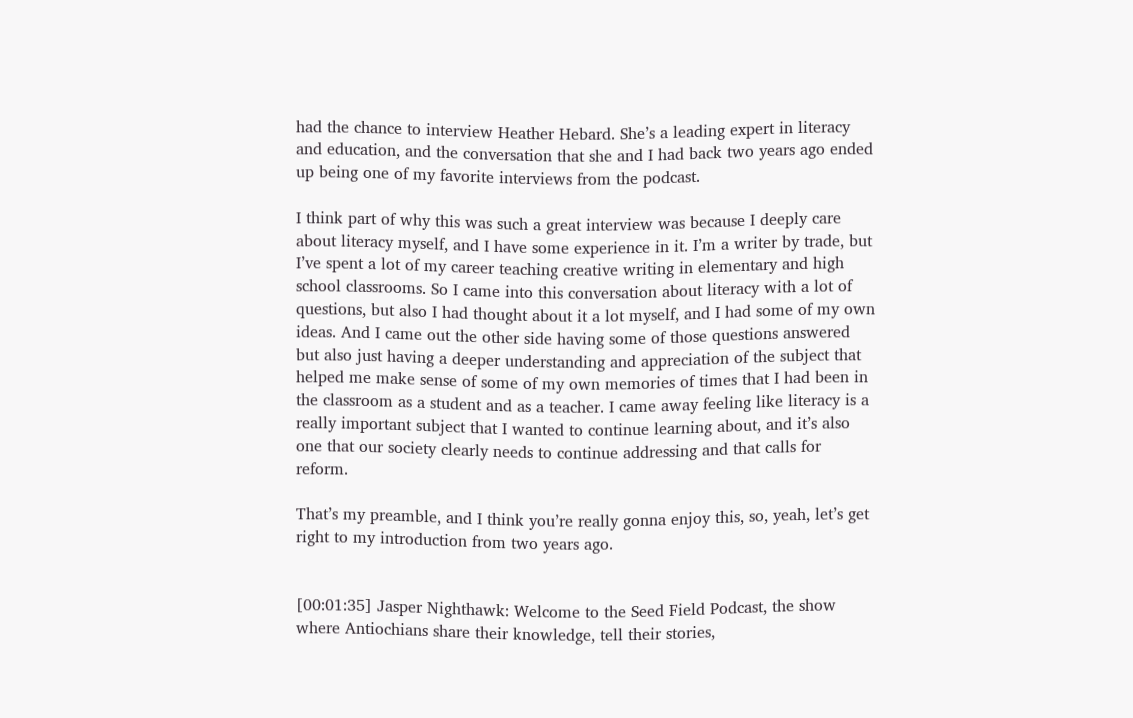had the chance to interview Heather Hebard. She’s a leading expert in literacy and education, and the conversation that she and I had back two years ago ended up being one of my favorite interviews from the podcast.

I think part of why this was such a great interview was because I deeply care about literacy myself, and I have some experience in it. I’m a writer by trade, but I’ve spent a lot of my career teaching creative writing in elementary and high school classrooms. So I came into this conversation about literacy with a lot of questions, but also I had thought about it a lot myself, and I had some of my own ideas. And I came out the other side having some of those questions answered but also just having a deeper understanding and appreciation of the subject that helped me make sense of some of my own memories of times that I had been in the classroom as a student and as a teacher. I came away feeling like literacy is a really important subject that I wanted to continue learning about, and it’s also one that our society clearly needs to continue addressing and that calls for reform.

That’s my preamble, and I think you’re really gonna enjoy this, so, yeah, let’s get right to my introduction from two years ago.


[00:01:35] Jasper Nighthawk: Welcome to the Seed Field Podcast, the show where Antiochians share their knowledge, tell their stories,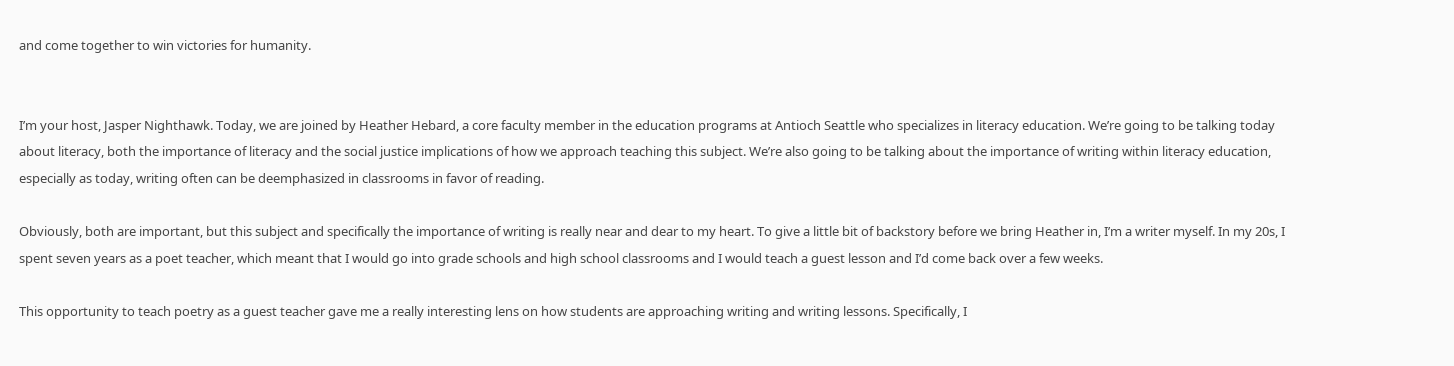and come together to win victories for humanity.


I’m your host, Jasper Nighthawk. Today, we are joined by Heather Hebard, a core faculty member in the education programs at Antioch Seattle who specializes in literacy education. We’re going to be talking today about literacy, both the importance of literacy and the social justice implications of how we approach teaching this subject. We’re also going to be talking about the importance of writing within literacy education, especially as today, writing often can be deemphasized in classrooms in favor of reading.

Obviously, both are important, but this subject and specifically the importance of writing is really near and dear to my heart. To give a little bit of backstory before we bring Heather in, I’m a writer myself. In my 20s, I spent seven years as a poet teacher, which meant that I would go into grade schools and high school classrooms and I would teach a guest lesson and I’d come back over a few weeks.

This opportunity to teach poetry as a guest teacher gave me a really interesting lens on how students are approaching writing and writing lessons. Specifically, I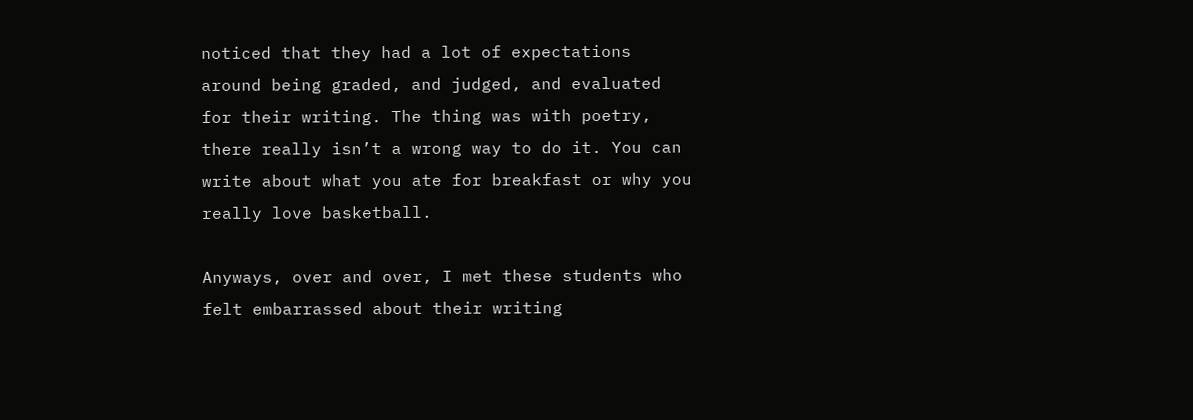noticed that they had a lot of expectations around being graded, and judged, and evaluated for their writing. The thing was with poetry, there really isn’t a wrong way to do it. You can write about what you ate for breakfast or why you really love basketball.

Anyways, over and over, I met these students who felt embarrassed about their writing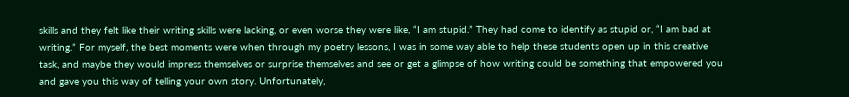skills and they felt like their writing skills were lacking, or even worse they were like, “I am stupid.” They had come to identify as stupid or, “I am bad at writing.” For myself, the best moments were when through my poetry lessons, I was in some way able to help these students open up in this creative task, and maybe they would impress themselves or surprise themselves and see or get a glimpse of how writing could be something that empowered you and gave you this way of telling your own story. Unfortunately,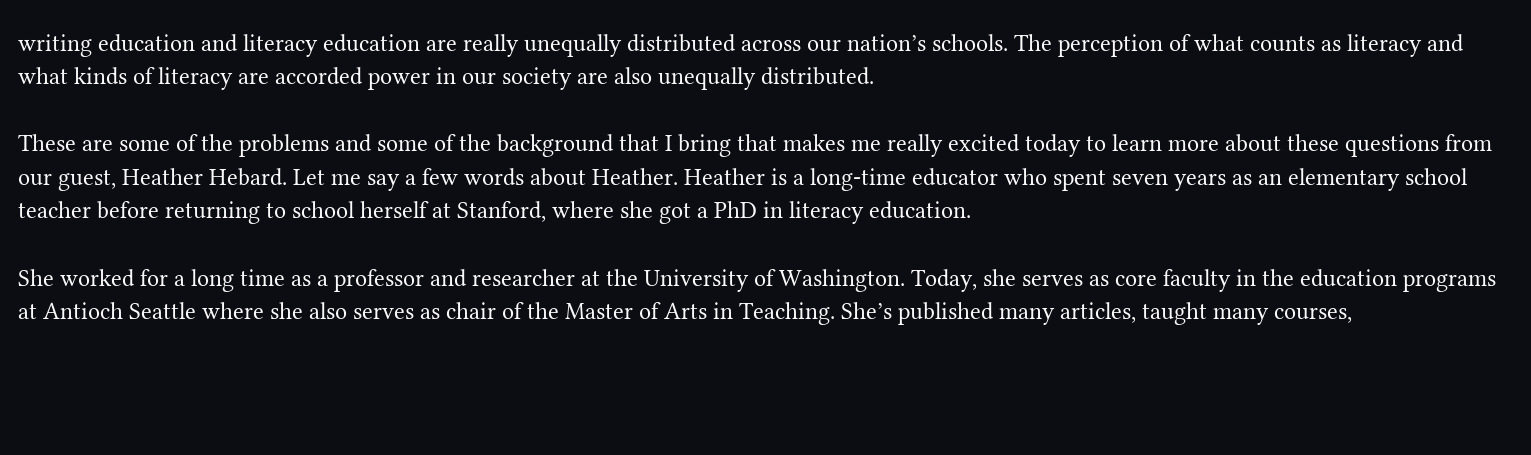writing education and literacy education are really unequally distributed across our nation’s schools. The perception of what counts as literacy and what kinds of literacy are accorded power in our society are also unequally distributed.

These are some of the problems and some of the background that I bring that makes me really excited today to learn more about these questions from our guest, Heather Hebard. Let me say a few words about Heather. Heather is a long-time educator who spent seven years as an elementary school teacher before returning to school herself at Stanford, where she got a PhD in literacy education.

She worked for a long time as a professor and researcher at the University of Washington. Today, she serves as core faculty in the education programs at Antioch Seattle where she also serves as chair of the Master of Arts in Teaching. She’s published many articles, taught many courses,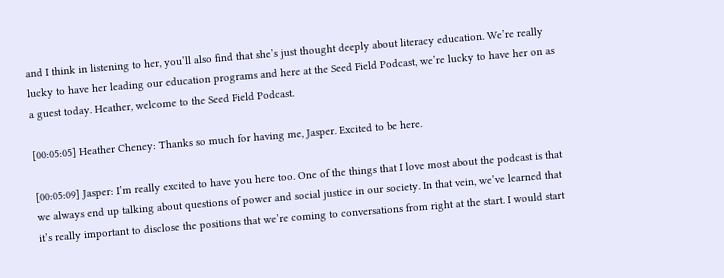and I think in listening to her, you’ll also find that she’s just thought deeply about literacy education. We’re really lucky to have her leading our education programs and here at the Seed Field Podcast, we’re lucky to have her on as a guest today. Heather, welcome to the Seed Field Podcast.

[00:05:05] Heather Cheney: Thanks so much for having me, Jasper. Excited to be here.

[00:05:09] Jasper: I’m really excited to have you here too. One of the things that I love most about the podcast is that we always end up talking about questions of power and social justice in our society. In that vein, we’ve learned that it’s really important to disclose the positions that we’re coming to conversations from right at the start. I would start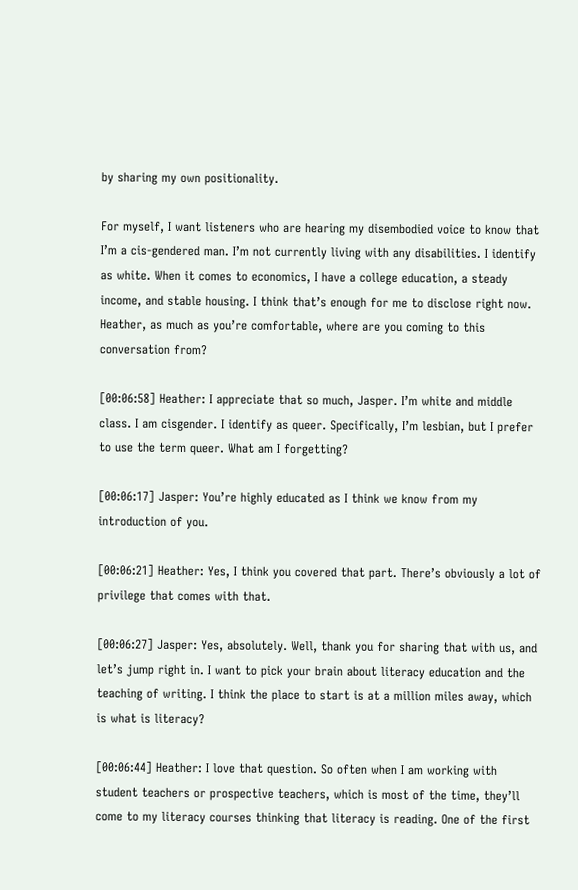by sharing my own positionality.

For myself, I want listeners who are hearing my disembodied voice to know that I’m a cis-gendered man. I’m not currently living with any disabilities. I identify as white. When it comes to economics, I have a college education, a steady income, and stable housing. I think that’s enough for me to disclose right now. Heather, as much as you’re comfortable, where are you coming to this conversation from?

[00:06:58] Heather: I appreciate that so much, Jasper. I’m white and middle class. I am cisgender. I identify as queer. Specifically, I’m lesbian, but I prefer to use the term queer. What am I forgetting?

[00:06:17] Jasper: You’re highly educated as I think we know from my introduction of you.

[00:06:21] Heather: Yes, I think you covered that part. There’s obviously a lot of privilege that comes with that.

[00:06:27] Jasper: Yes, absolutely. Well, thank you for sharing that with us, and let’s jump right in. I want to pick your brain about literacy education and the teaching of writing. I think the place to start is at a million miles away, which is what is literacy?

[00:06:44] Heather: I love that question. So often when I am working with student teachers or prospective teachers, which is most of the time, they’ll come to my literacy courses thinking that literacy is reading. One of the first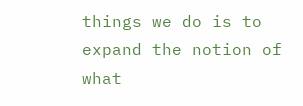things we do is to expand the notion of what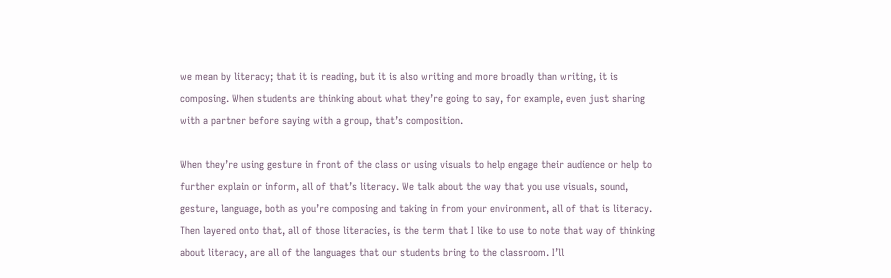we mean by literacy; that it is reading, but it is also writing and more broadly than writing, it is composing. When students are thinking about what they’re going to say, for example, even just sharing with a partner before saying with a group, that’s composition.

When they’re using gesture in front of the class or using visuals to help engage their audience or help to further explain or inform, all of that’s literacy. We talk about the way that you use visuals, sound, gesture, language, both as you’re composing and taking in from your environment, all of that is literacy. Then layered onto that, all of those literacies, is the term that I like to use to note that way of thinking about literacy, are all of the languages that our students bring to the classroom. I’ll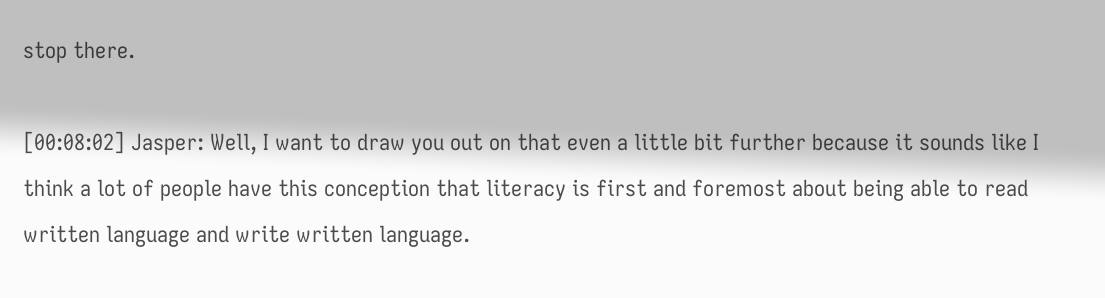stop there.

[00:08:02] Jasper: Well, I want to draw you out on that even a little bit further because it sounds like I think a lot of people have this conception that literacy is first and foremost about being able to read written language and write written language.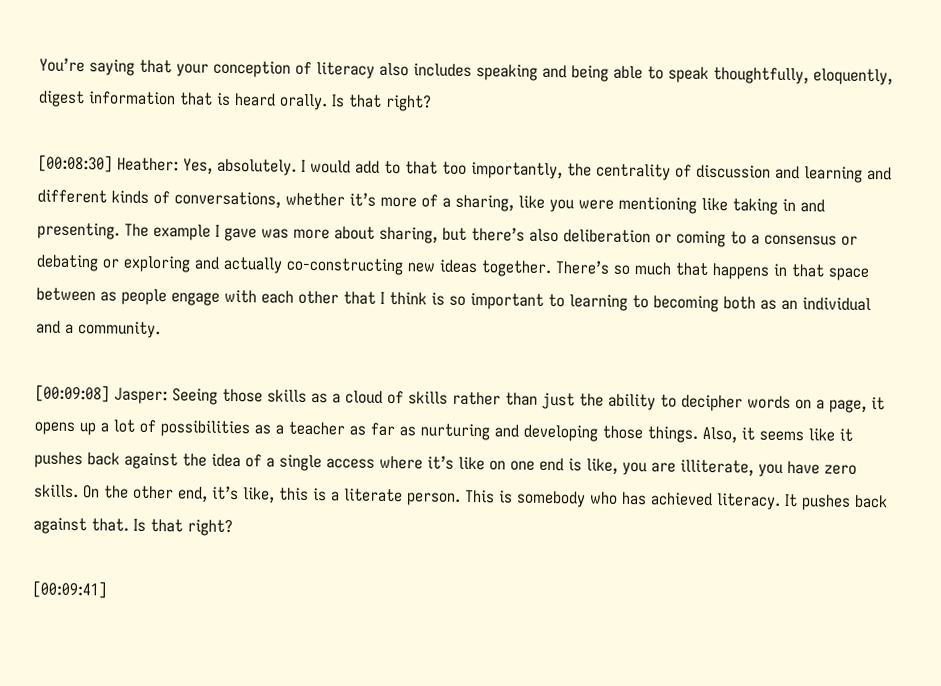You’re saying that your conception of literacy also includes speaking and being able to speak thoughtfully, eloquently, digest information that is heard orally. Is that right?

[00:08:30] Heather: Yes, absolutely. I would add to that too importantly, the centrality of discussion and learning and different kinds of conversations, whether it’s more of a sharing, like you were mentioning like taking in and presenting. The example I gave was more about sharing, but there’s also deliberation or coming to a consensus or debating or exploring and actually co-constructing new ideas together. There’s so much that happens in that space between as people engage with each other that I think is so important to learning to becoming both as an individual and a community.

[00:09:08] Jasper: Seeing those skills as a cloud of skills rather than just the ability to decipher words on a page, it opens up a lot of possibilities as a teacher as far as nurturing and developing those things. Also, it seems like it pushes back against the idea of a single access where it’s like on one end is like, you are illiterate, you have zero skills. On the other end, it’s like, this is a literate person. This is somebody who has achieved literacy. It pushes back against that. Is that right?

[00:09:41]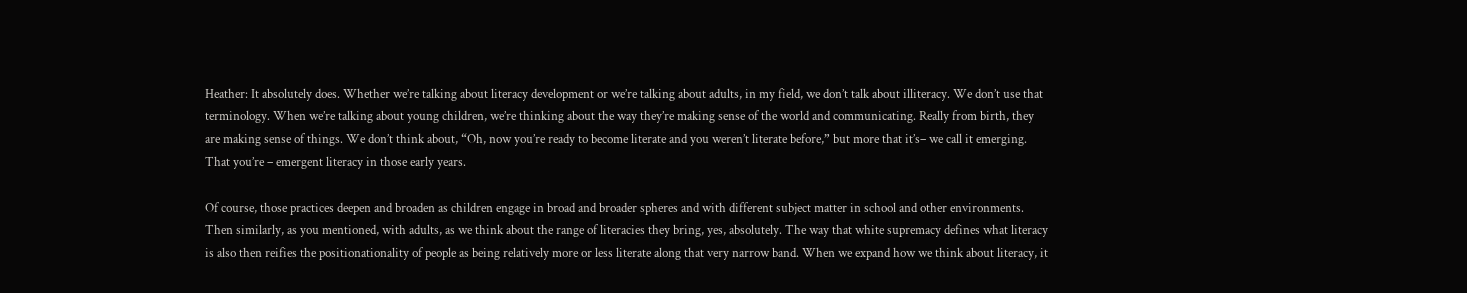Heather: It absolutely does. Whether we’re talking about literacy development or we’re talking about adults, in my field, we don’t talk about illiteracy. We don’t use that terminology. When we’re talking about young children, we’re thinking about the way they’re making sense of the world and communicating. Really from birth, they are making sense of things. We don’t think about, “Oh, now you’re ready to become literate and you weren’t literate before,” but more that it’s– we call it emerging. That you’re – emergent literacy in those early years.

Of course, those practices deepen and broaden as children engage in broad and broader spheres and with different subject matter in school and other environments. Then similarly, as you mentioned, with adults, as we think about the range of literacies they bring, yes, absolutely. The way that white supremacy defines what literacy is also then reifies the positionationality of people as being relatively more or less literate along that very narrow band. When we expand how we think about literacy, it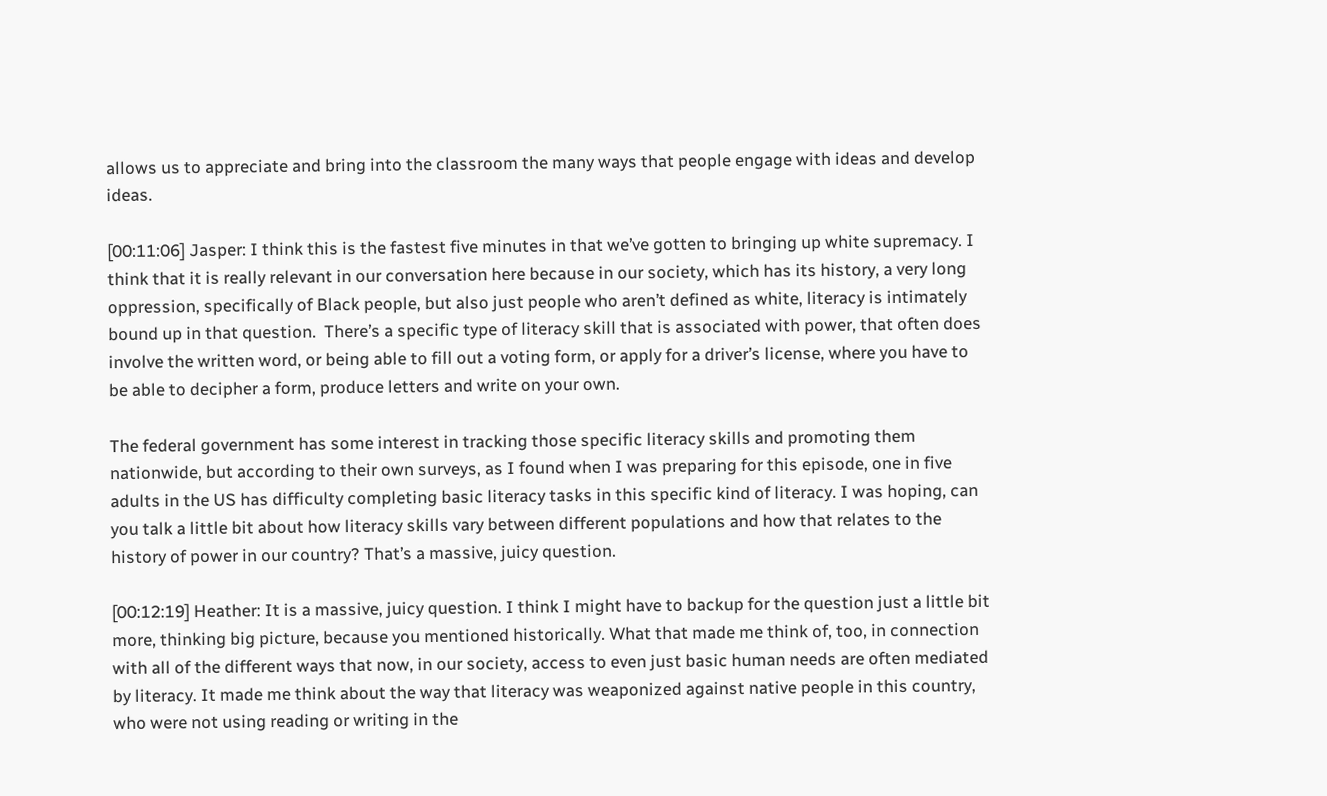allows us to appreciate and bring into the classroom the many ways that people engage with ideas and develop ideas.

[00:11:06] Jasper: I think this is the fastest five minutes in that we’ve gotten to bringing up white supremacy. I think that it is really relevant in our conversation here because in our society, which has its history, a very long oppression, specifically of Black people, but also just people who aren’t defined as white, literacy is intimately bound up in that question.  There’s a specific type of literacy skill that is associated with power, that often does involve the written word, or being able to fill out a voting form, or apply for a driver’s license, where you have to be able to decipher a form, produce letters and write on your own.

The federal government has some interest in tracking those specific literacy skills and promoting them nationwide, but according to their own surveys, as I found when I was preparing for this episode, one in five adults in the US has difficulty completing basic literacy tasks in this specific kind of literacy. I was hoping, can you talk a little bit about how literacy skills vary between different populations and how that relates to the history of power in our country? That’s a massive, juicy question.

[00:12:19] Heather: It is a massive, juicy question. I think I might have to backup for the question just a little bit more, thinking big picture, because you mentioned historically. What that made me think of, too, in connection with all of the different ways that now, in our society, access to even just basic human needs are often mediated by literacy. It made me think about the way that literacy was weaponized against native people in this country, who were not using reading or writing in the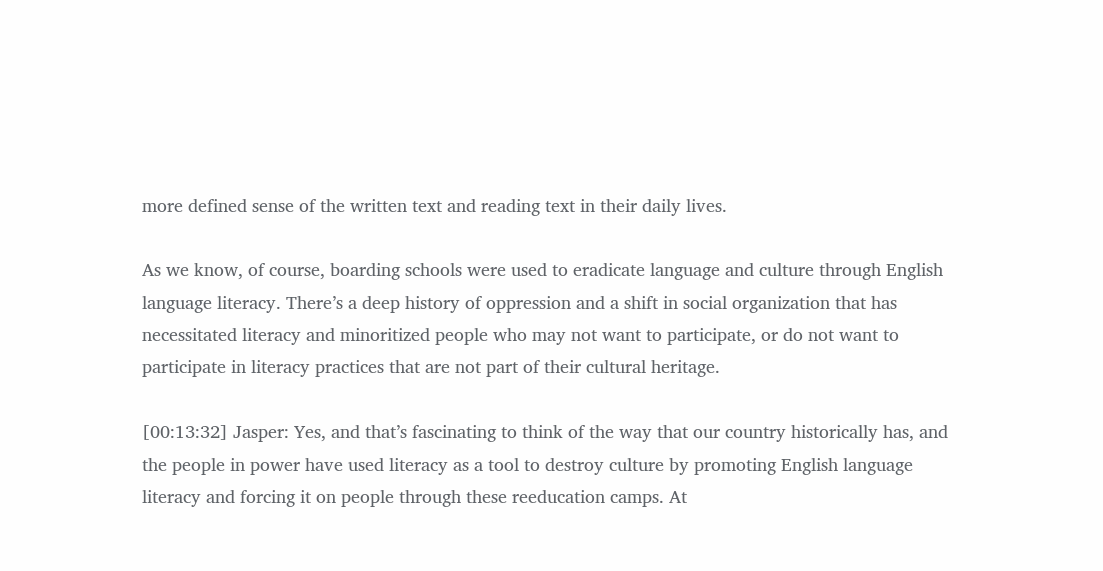more defined sense of the written text and reading text in their daily lives.

As we know, of course, boarding schools were used to eradicate language and culture through English language literacy. There’s a deep history of oppression and a shift in social organization that has necessitated literacy and minoritized people who may not want to participate, or do not want to participate in literacy practices that are not part of their cultural heritage.

[00:13:32] Jasper: Yes, and that’s fascinating to think of the way that our country historically has, and the people in power have used literacy as a tool to destroy culture by promoting English language literacy and forcing it on people through these reeducation camps. At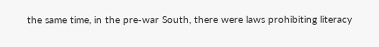the same time, in the pre-war South, there were laws prohibiting literacy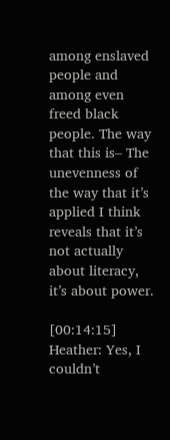among enslaved people and among even freed black people. The way that this is– The unevenness of the way that it’s applied I think reveals that it’s not actually about literacy, it’s about power.

[00:14:15] Heather: Yes, I couldn’t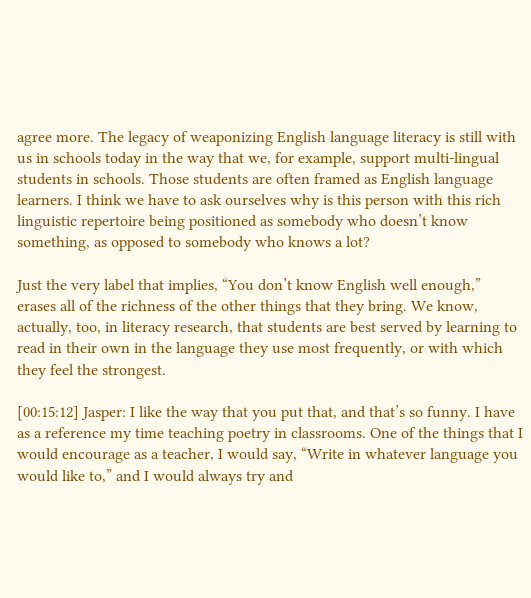agree more. The legacy of weaponizing English language literacy is still with us in schools today in the way that we, for example, support multi-lingual students in schools. Those students are often framed as English language learners. I think we have to ask ourselves why is this person with this rich linguistic repertoire being positioned as somebody who doesn’t know something, as opposed to somebody who knows a lot?

Just the very label that implies, “You don’t know English well enough,” erases all of the richness of the other things that they bring. We know, actually, too, in literacy research, that students are best served by learning to read in their own in the language they use most frequently, or with which they feel the strongest.

[00:15:12] Jasper: I like the way that you put that, and that’s so funny. I have as a reference my time teaching poetry in classrooms. One of the things that I would encourage as a teacher, I would say, “Write in whatever language you would like to,” and I would always try and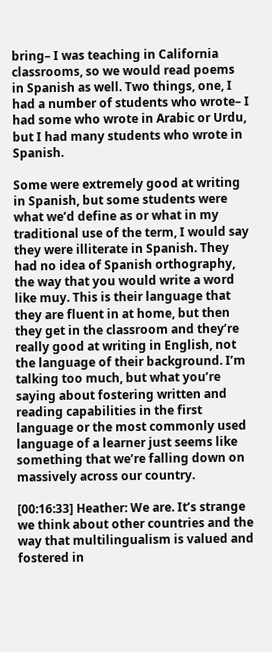bring– I was teaching in California classrooms, so we would read poems in Spanish as well. Two things, one, I had a number of students who wrote– I had some who wrote in Arabic or Urdu, but I had many students who wrote in Spanish.

Some were extremely good at writing in Spanish, but some students were what we’d define as or what in my traditional use of the term, I would say they were illiterate in Spanish. They had no idea of Spanish orthography, the way that you would write a word like muy. This is their language that they are fluent in at home, but then they get in the classroom and they’re really good at writing in English, not the language of their background. I’m talking too much, but what you’re saying about fostering written and reading capabilities in the first language or the most commonly used language of a learner just seems like something that we’re falling down on massively across our country.

[00:16:33] Heather: We are. It’s strange we think about other countries and the way that multilingualism is valued and fostered in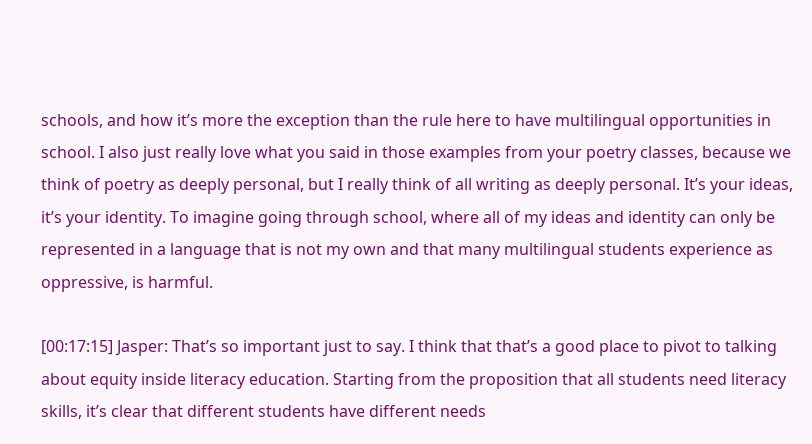schools, and how it’s more the exception than the rule here to have multilingual opportunities in school. I also just really love what you said in those examples from your poetry classes, because we think of poetry as deeply personal, but I really think of all writing as deeply personal. It’s your ideas, it’s your identity. To imagine going through school, where all of my ideas and identity can only be represented in a language that is not my own and that many multilingual students experience as oppressive, is harmful.

[00:17:15] Jasper: That’s so important just to say. I think that that’s a good place to pivot to talking about equity inside literacy education. Starting from the proposition that all students need literacy skills, it’s clear that different students have different needs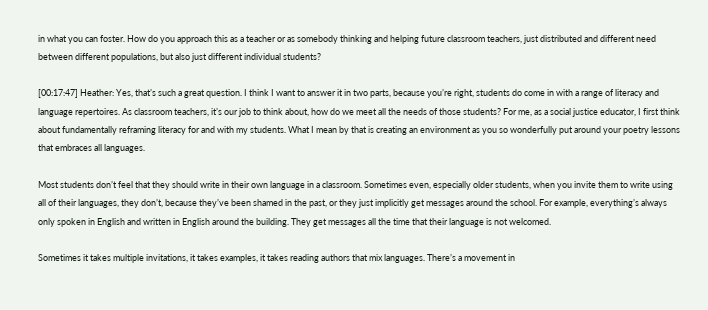in what you can foster. How do you approach this as a teacher or as somebody thinking and helping future classroom teachers, just distributed and different need between different populations, but also just different individual students?

[00:17:47] Heather: Yes, that’s such a great question. I think I want to answer it in two parts, because you’re right, students do come in with a range of literacy and language repertoires. As classroom teachers, it’s our job to think about, how do we meet all the needs of those students? For me, as a social justice educator, I first think about fundamentally reframing literacy for and with my students. What I mean by that is creating an environment as you so wonderfully put around your poetry lessons that embraces all languages.

Most students don’t feel that they should write in their own language in a classroom. Sometimes even, especially older students, when you invite them to write using all of their languages, they don’t, because they’ve been shamed in the past, or they just implicitly get messages around the school. For example, everything’s always only spoken in English and written in English around the building. They get messages all the time that their language is not welcomed.

Sometimes it takes multiple invitations, it takes examples, it takes reading authors that mix languages. There’s a movement in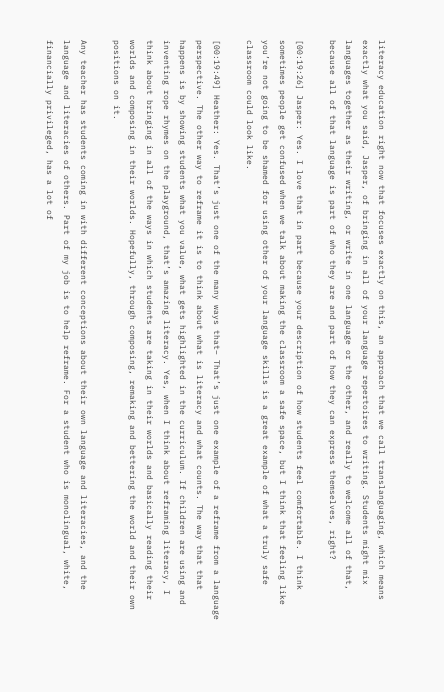literacy education right now that focuses exactly on this, an approach that we call translanguaging, which means exactly what you said, Jasper, of bringing in all of your language repertoires to writing. Students might mix languages together as their writing, or write in one language or the other, and really to welcome all of that, because all of that language is part of who they are and part of how they can express themselves, right?

[00:19:26] Jasper: Yes. I love that in part because your description of how students feel comfortable. I think sometimes people get confused when we talk about making the classroom a safe space, but I think that feeling like you’re not going to be shamed for using other of your language skills is a great example of what a truly safe classroom could look like.

[00:19:49] Heather: Yes. That’s just one of the many ways that– That’s just one example of a reframe from a language perspective. The other way to reframe it is to think about what is literacy and what counts. The way that that happens is by showing students what you value, what gets highlighted in the curriculum. If children are using and inventing rope rhymes on the playground, that’s amazing literacy. Yes, when I think about reframing literacy, I think about bringing in all of the ways in which students are taking in their worlds and basically reading their worlds and composing in their worlds. Hopefully, through composing, remaking and bettering the world and their own positions on it.

Any teacher has students coming in with different conceptions about their own language and literacies, and the language and literacies of others. Part of my job is to help reframe. For a student who is monolingual, white, financially privileged, has a lot of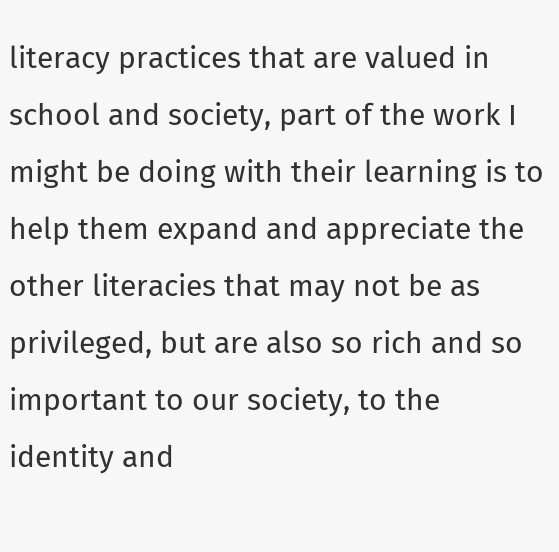literacy practices that are valued in school and society, part of the work I might be doing with their learning is to help them expand and appreciate the other literacies that may not be as privileged, but are also so rich and so important to our society, to the identity and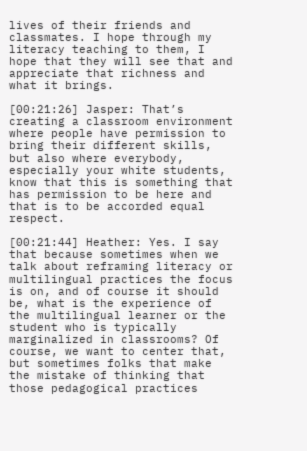lives of their friends and classmates. I hope through my literacy teaching to them, I hope that they will see that and appreciate that richness and what it brings.

[00:21:26] Jasper: That’s creating a classroom environment where people have permission to bring their different skills, but also where everybody, especially your white students, know that this is something that has permission to be here and that is to be accorded equal respect.

[00:21:44] Heather: Yes. I say that because sometimes when we talk about reframing literacy or multilingual practices the focus is on, and of course it should be, what is the experience of the multilingual learner or the student who is typically marginalized in classrooms? Of course, we want to center that, but sometimes folks that make the mistake of thinking that those pedagogical practices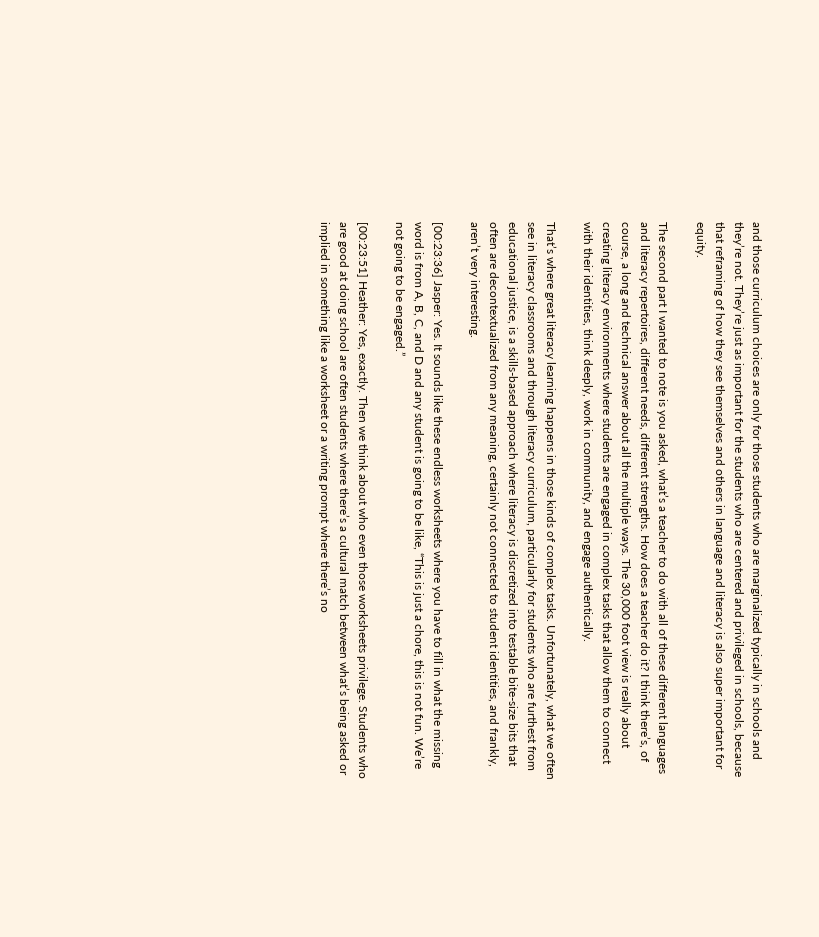and those curriculum choices are only for those students who are marginalized typically in schools and they’re not. They’re just as important for the students who are centered and privileged in schools, because that reframing of how they see themselves and others in language and literacy is also super important for equity.

The second part I wanted to note is you asked, what’s a teacher to do with all of these different languages and literacy repertoires, different needs, different strengths. How does a teacher do it? I think there’s, of course, a long and technical answer about all the multiple ways. The 30,000 foot view is really about creating literacy environments where students are engaged in complex tasks that allow them to connect with their identities, think deeply, work in community, and engage authentically.

That’s where great literacy learning happens in those kinds of complex tasks. Unfortunately, what we often see in literacy classrooms and through literacy curriculum, particularly for students who are furthest from educational justice, is a skills-based approach where literacy is discretized into testable bite-size bits that often are decontextualized from any meaning, certainly not connected to student identities, and frankly, aren’t very interesting.

[00:23:36] Jasper: Yes. It sounds like these endless worksheets where you have to fill in what the missing word is from A, B, C, and D and any student is going to be like, “This is just a chore, this is not fun. We’re not going to be engaged.”

[00:23:51] Heather: Yes, exactly. Then we think about who even those worksheets privilege. Students who are good at doing school are often students where there’s a cultural match between what’s being asked or implied in something like a worksheet or a writing prompt where there’s no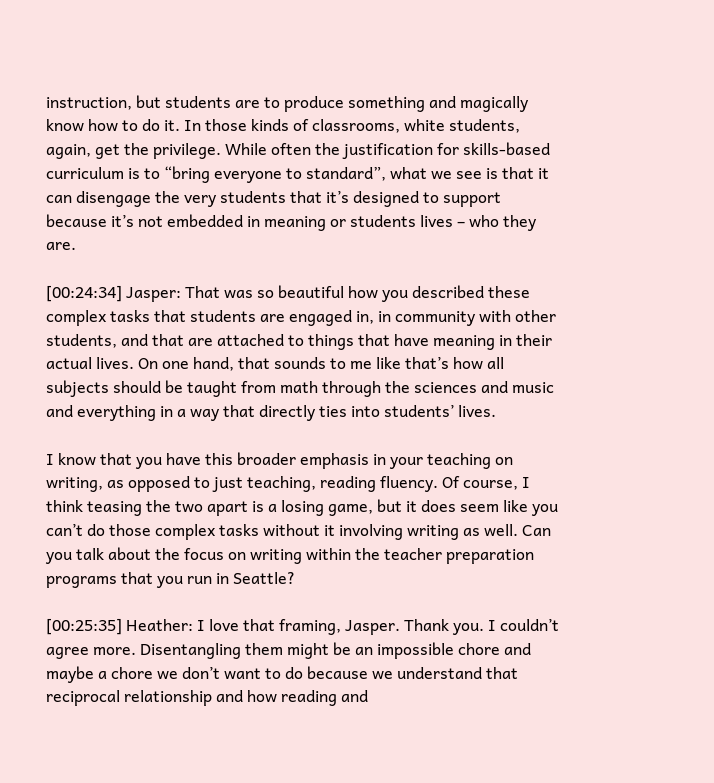instruction, but students are to produce something and magically know how to do it. In those kinds of classrooms, white students, again, get the privilege. While often the justification for skills-based curriculum is to “bring everyone to standard”, what we see is that it can disengage the very students that it’s designed to support because it’s not embedded in meaning or students lives – who they are.

[00:24:34] Jasper: That was so beautiful how you described these complex tasks that students are engaged in, in community with other students, and that are attached to things that have meaning in their actual lives. On one hand, that sounds to me like that’s how all subjects should be taught from math through the sciences and music and everything in a way that directly ties into students’ lives.

I know that you have this broader emphasis in your teaching on writing, as opposed to just teaching, reading fluency. Of course, I think teasing the two apart is a losing game, but it does seem like you can’t do those complex tasks without it involving writing as well. Can you talk about the focus on writing within the teacher preparation programs that you run in Seattle?

[00:25:35] Heather: I love that framing, Jasper. Thank you. I couldn’t agree more. Disentangling them might be an impossible chore and maybe a chore we don’t want to do because we understand that reciprocal relationship and how reading and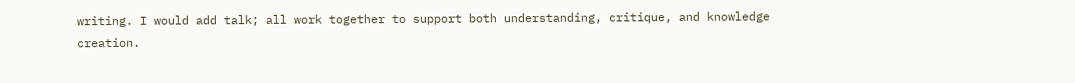writing. I would add talk; all work together to support both understanding, critique, and knowledge creation.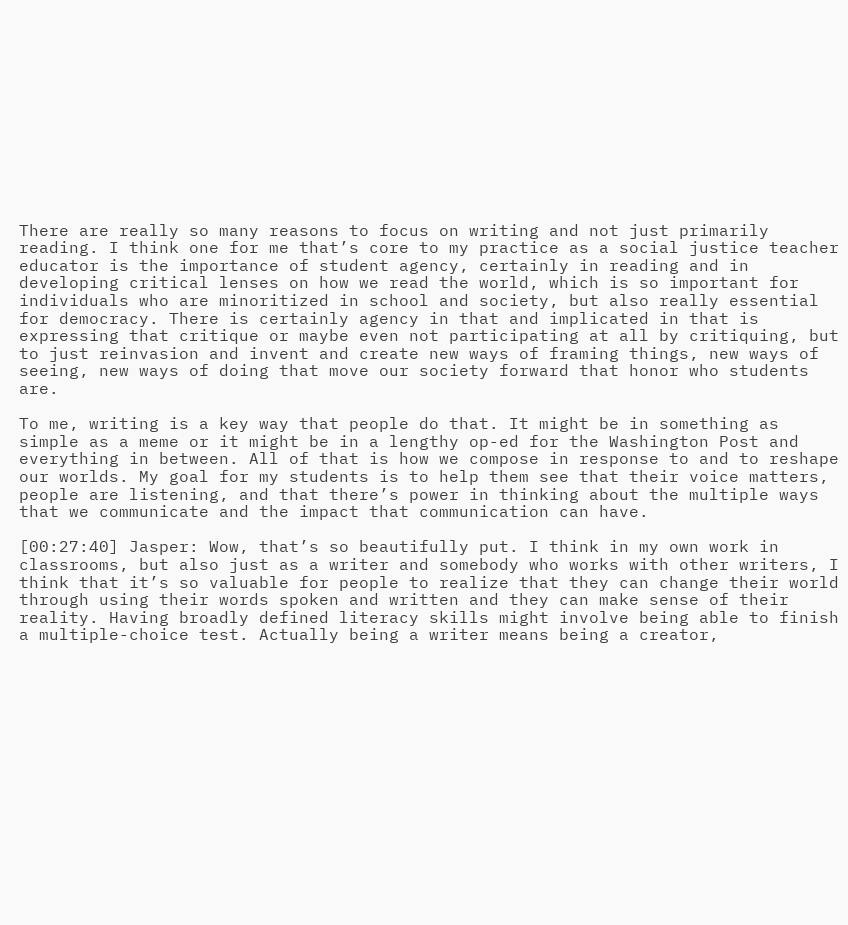There are really so many reasons to focus on writing and not just primarily reading. I think one for me that’s core to my practice as a social justice teacher educator is the importance of student agency, certainly in reading and in developing critical lenses on how we read the world, which is so important for individuals who are minoritized in school and society, but also really essential for democracy. There is certainly agency in that and implicated in that is expressing that critique or maybe even not participating at all by critiquing, but to just reinvasion and invent and create new ways of framing things, new ways of seeing, new ways of doing that move our society forward that honor who students are.

To me, writing is a key way that people do that. It might be in something as simple as a meme or it might be in a lengthy op-ed for the Washington Post and everything in between. All of that is how we compose in response to and to reshape our worlds. My goal for my students is to help them see that their voice matters, people are listening, and that there’s power in thinking about the multiple ways that we communicate and the impact that communication can have.

[00:27:40] Jasper: Wow, that’s so beautifully put. I think in my own work in classrooms, but also just as a writer and somebody who works with other writers, I think that it’s so valuable for people to realize that they can change their world through using their words spoken and written and they can make sense of their reality. Having broadly defined literacy skills might involve being able to finish a multiple-choice test. Actually being a writer means being a creator,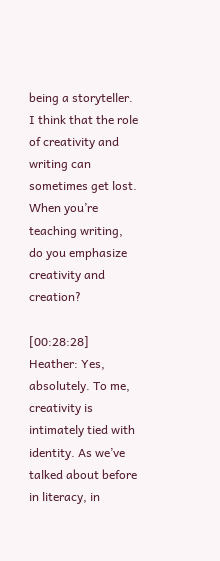being a storyteller. I think that the role of creativity and writing can sometimes get lost. When you’re teaching writing, do you emphasize creativity and creation?

[00:28:28] Heather: Yes, absolutely. To me, creativity is intimately tied with identity. As we’ve talked about before in literacy, in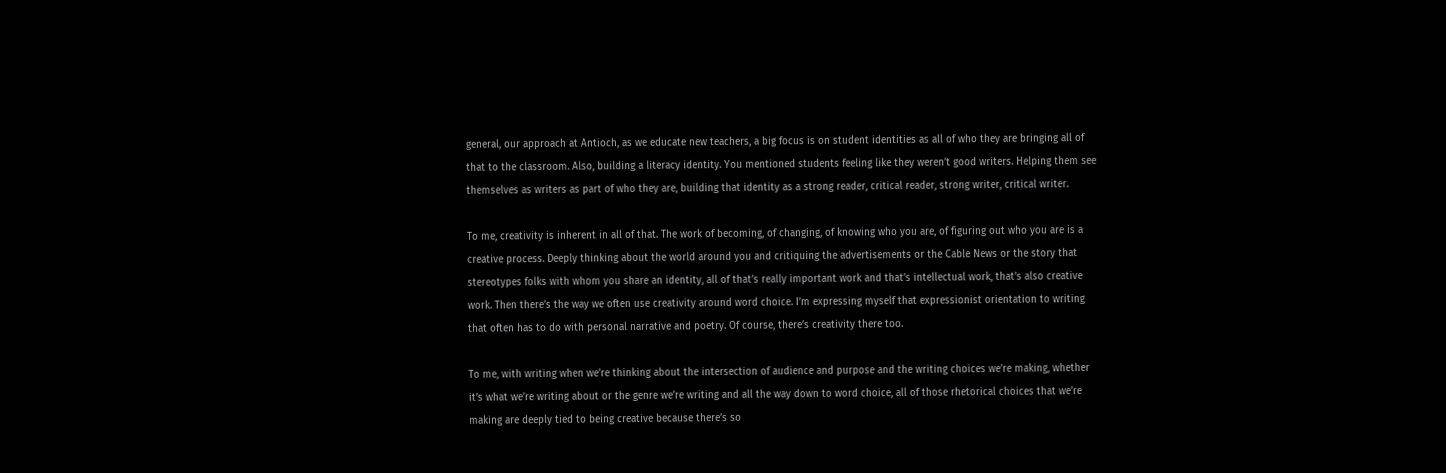general, our approach at Antioch, as we educate new teachers, a big focus is on student identities as all of who they are bringing all of that to the classroom. Also, building a literacy identity. You mentioned students feeling like they weren’t good writers. Helping them see themselves as writers as part of who they are, building that identity as a strong reader, critical reader, strong writer, critical writer.

To me, creativity is inherent in all of that. The work of becoming, of changing, of knowing who you are, of figuring out who you are is a creative process. Deeply thinking about the world around you and critiquing the advertisements or the Cable News or the story that stereotypes folks with whom you share an identity, all of that’s really important work and that’s intellectual work, that’s also creative work. Then there’s the way we often use creativity around word choice. I’m expressing myself that expressionist orientation to writing that often has to do with personal narrative and poetry. Of course, there’s creativity there too.

To me, with writing when we’re thinking about the intersection of audience and purpose and the writing choices we’re making, whether it’s what we’re writing about or the genre we’re writing and all the way down to word choice, all of those rhetorical choices that we’re making are deeply tied to being creative because there’s so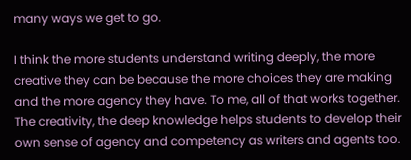many ways we get to go.

I think the more students understand writing deeply, the more creative they can be because the more choices they are making and the more agency they have. To me, all of that works together. The creativity, the deep knowledge helps students to develop their own sense of agency and competency as writers and agents too.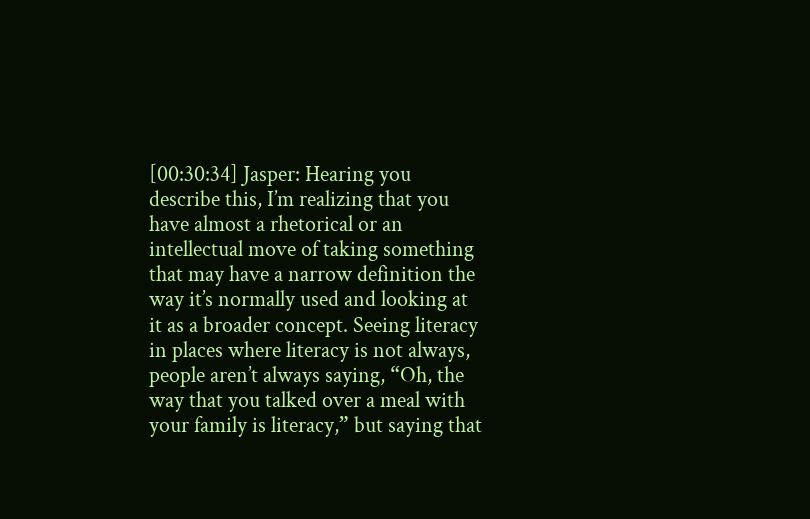[00:30:34] Jasper: Hearing you describe this, I’m realizing that you have almost a rhetorical or an intellectual move of taking something that may have a narrow definition the way it’s normally used and looking at it as a broader concept. Seeing literacy in places where literacy is not always, people aren’t always saying, “Oh, the way that you talked over a meal with your family is literacy,” but saying that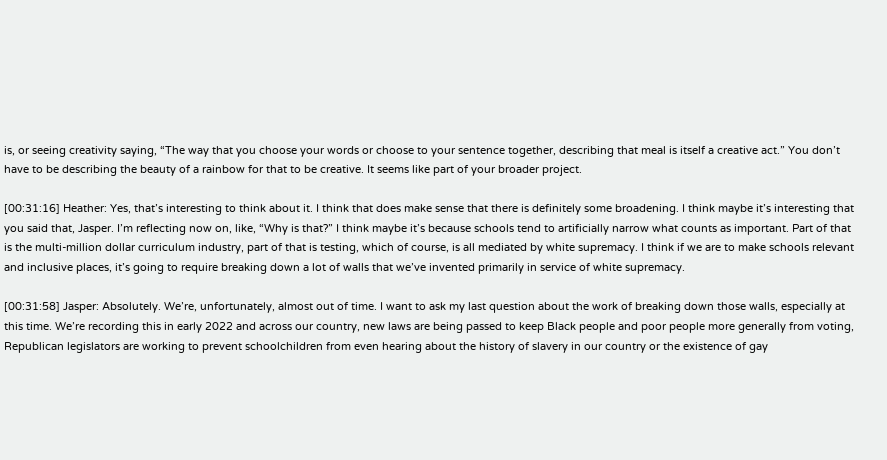is, or seeing creativity saying, “The way that you choose your words or choose to your sentence together, describing that meal is itself a creative act.” You don’t have to be describing the beauty of a rainbow for that to be creative. It seems like part of your broader project.

[00:31:16] Heather: Yes, that’s interesting to think about it. I think that does make sense that there is definitely some broadening. I think maybe it’s interesting that you said that, Jasper. I’m reflecting now on, like, “Why is that?” I think maybe it’s because schools tend to artificially narrow what counts as important. Part of that is the multi-million dollar curriculum industry, part of that is testing, which of course, is all mediated by white supremacy. I think if we are to make schools relevant and inclusive places, it’s going to require breaking down a lot of walls that we’ve invented primarily in service of white supremacy.

[00:31:58] Jasper: Absolutely. We’re, unfortunately, almost out of time. I want to ask my last question about the work of breaking down those walls, especially at this time. We’re recording this in early 2022 and across our country, new laws are being passed to keep Black people and poor people more generally from voting, Republican legislators are working to prevent schoolchildren from even hearing about the history of slavery in our country or the existence of gay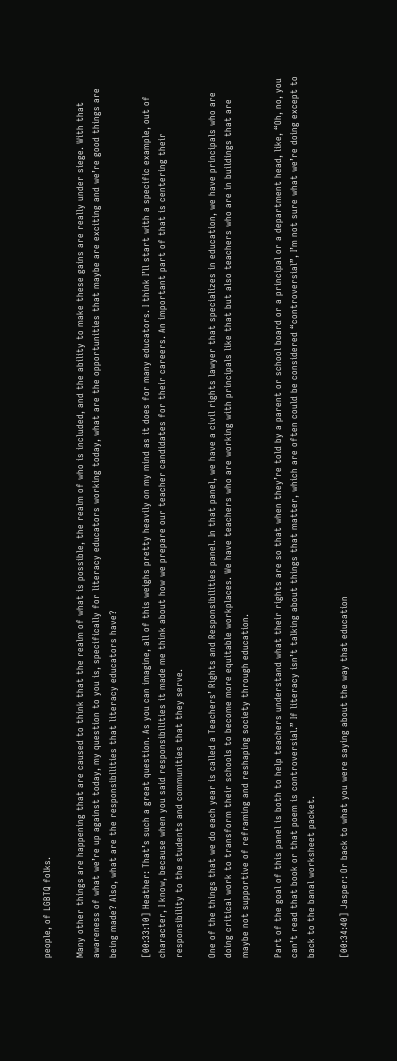people, of LGBTQ folks.

Many other things are happening that are caused to think that the realm of what is possible, the realm of who is included, and the ability to make these gains are really under siege. With that awareness of what we’re up against today, my question to you is, specifically for literacy educators working today, what are the opportunities that maybe are exciting and we’re good things are being made? Also, what are the responsibilities that literacy educators have?

[00:33:10] Heather: That’s such a great question. As you can imagine, all of this weighs pretty heavily on my mind as it does for many educators. I think I’ll start with a specific example, out of character, I know, because when you said responsibilities it made me think about how we prepare our teacher candidates for their careers. An important part of that is centering their responsibility to the students and communities that they serve.

One of the things that we do each year is called a Teachers’ Rights and Responsibilities panel. In that panel, we have a civil rights lawyer that specializes in education, we have principals who are doing critical work to transform their schools to become more equitable workplaces. We have teachers who are working with principals like that but also teachers who are in buildings that are maybe not supportive of reframing and reshaping society through education.

Part of the goal of this panel is both to help teachers understand what their rights are so that when they’re told by a parent or school board or a principal or a department head, like, “Oh, no, you can’t read that book or that poem is controversial.” If literacy isn’t talking about things that matter, which are often could be considered “controversial”, I’m not sure what we’re doing except to back to the banal worksheet packet.

[00:34:40] Jasper: Or back to what you were saying about the way that education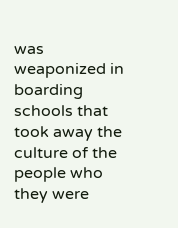was weaponized in boarding schools that took away the culture of the people who they were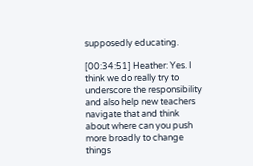supposedly educating.

[00:34:51] Heather: Yes. I think we do really try to underscore the responsibility and also help new teachers navigate that and think about where can you push more broadly to change things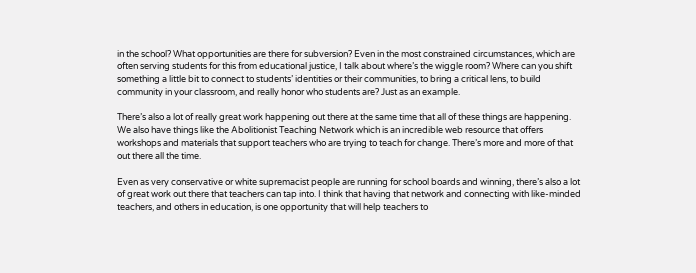in the school? What opportunities are there for subversion? Even in the most constrained circumstances, which are often serving students for this from educational justice, I talk about where’s the wiggle room? Where can you shift something a little bit to connect to students’ identities or their communities, to bring a critical lens, to build community in your classroom, and really honor who students are? Just as an example.

There’s also a lot of really great work happening out there at the same time that all of these things are happening. We also have things like the Abolitionist Teaching Network which is an incredible web resource that offers workshops and materials that support teachers who are trying to teach for change. There’s more and more of that out there all the time.

Even as very conservative or white supremacist people are running for school boards and winning, there’s also a lot of great work out there that teachers can tap into. I think that having that network and connecting with like-minded teachers, and others in education, is one opportunity that will help teachers to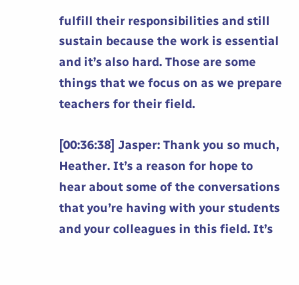fulfill their responsibilities and still sustain because the work is essential and it’s also hard. Those are some things that we focus on as we prepare teachers for their field.

[00:36:38] Jasper: Thank you so much, Heather. It’s a reason for hope to hear about some of the conversations that you’re having with your students and your colleagues in this field. It’s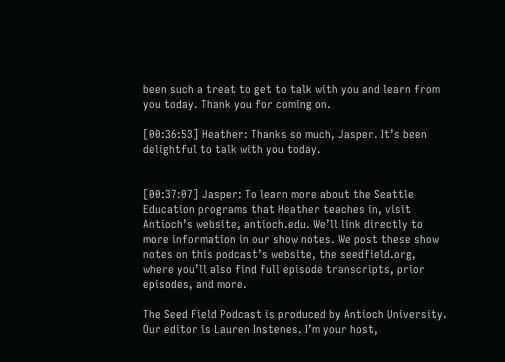been such a treat to get to talk with you and learn from you today. Thank you for coming on.

[00:36:53] Heather: Thanks so much, Jasper. It’s been delightful to talk with you today.


[00:37:07] Jasper: To learn more about the Seattle Education programs that Heather teaches in, visit Antioch’s website, antioch.edu. We’ll link directly to more information in our show notes. We post these show notes on this podcast’s website, the seedfield.org, where you’ll also find full episode transcripts, prior episodes, and more.

The Seed Field Podcast is produced by Antioch University. Our editor is Lauren Instenes. I’m your host,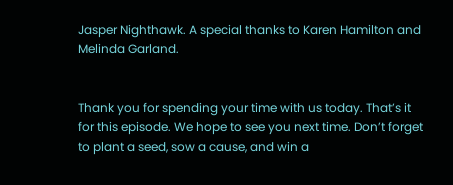Jasper Nighthawk. A special thanks to Karen Hamilton and Melinda Garland.


Thank you for spending your time with us today. That’s it for this episode. We hope to see you next time. Don’t forget to plant a seed, sow a cause, and win a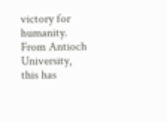victory for humanity. From Antioch University, this has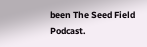been The Seed Field Podcast.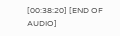[00:38:20] [END OF AUDIO]